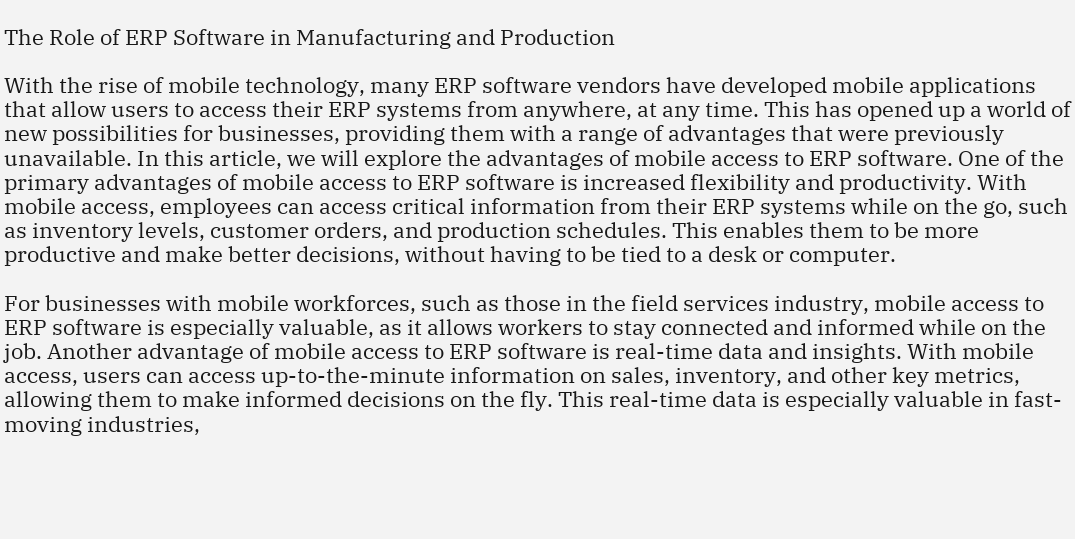The Role of ERP Software in Manufacturing and Production

With the rise of mobile technology, many ERP software vendors have developed mobile applications that allow users to access their ERP systems from anywhere, at any time. This has opened up a world of new possibilities for businesses, providing them with a range of advantages that were previously unavailable. In this article, we will explore the advantages of mobile access to ERP software. One of the primary advantages of mobile access to ERP software is increased flexibility and productivity. With mobile access, employees can access critical information from their ERP systems while on the go, such as inventory levels, customer orders, and production schedules. This enables them to be more productive and make better decisions, without having to be tied to a desk or computer.

For businesses with mobile workforces, such as those in the field services industry, mobile access to ERP software is especially valuable, as it allows workers to stay connected and informed while on the job. Another advantage of mobile access to ERP software is real-time data and insights. With mobile access, users can access up-to-the-minute information on sales, inventory, and other key metrics, allowing them to make informed decisions on the fly. This real-time data is especially valuable in fast-moving industries,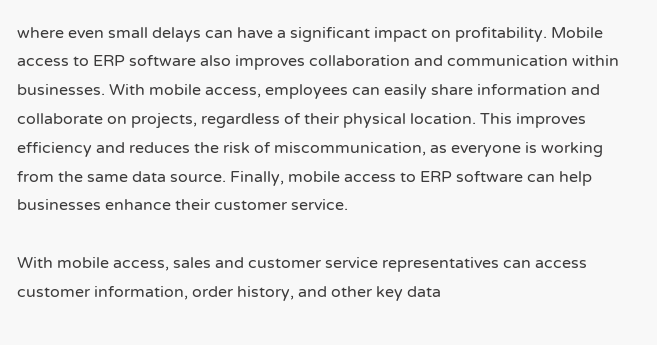where even small delays can have a significant impact on profitability. Mobile access to ERP software also improves collaboration and communication within businesses. With mobile access, employees can easily share information and collaborate on projects, regardless of their physical location. This improves efficiency and reduces the risk of miscommunication, as everyone is working from the same data source. Finally, mobile access to ERP software can help businesses enhance their customer service.

With mobile access, sales and customer service representatives can access customer information, order history, and other key data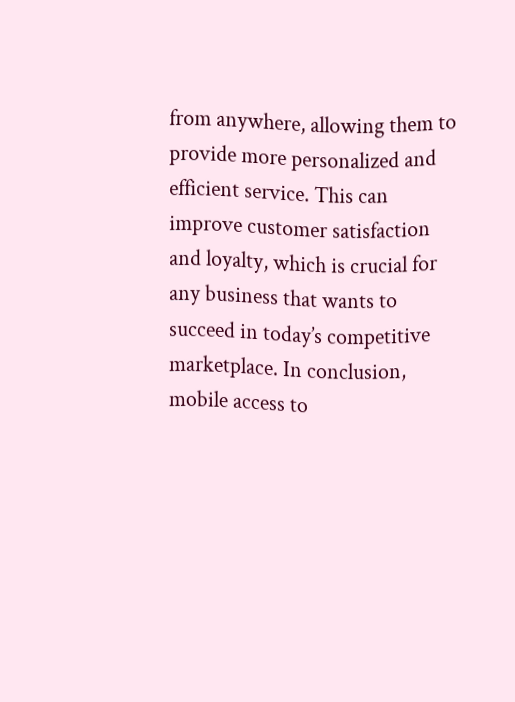from anywhere, allowing them to provide more personalized and efficient service. This can improve customer satisfaction and loyalty, which is crucial for any business that wants to succeed in today’s competitive marketplace. In conclusion, mobile access to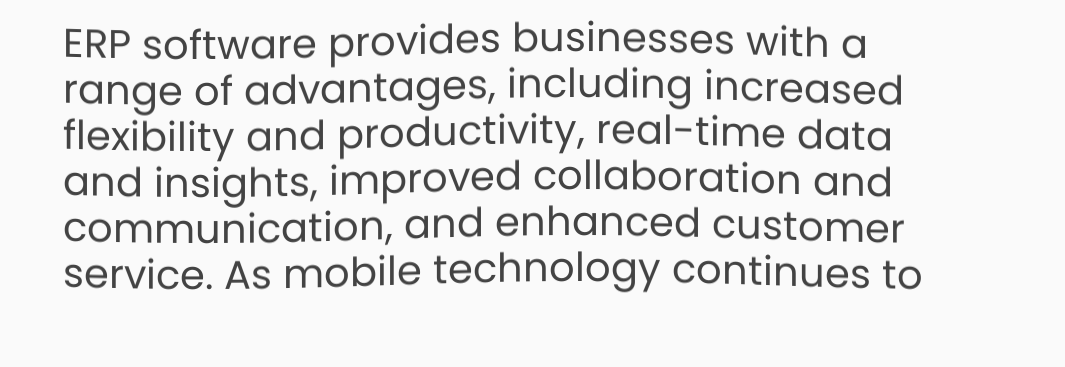ERP software provides businesses with a range of advantages, including increased flexibility and productivity, real-time data and insights, improved collaboration and communication, and enhanced customer service. As mobile technology continues to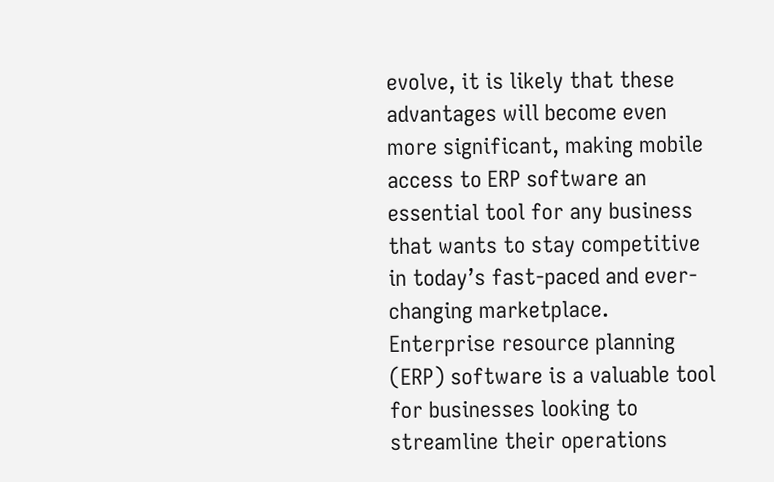evolve, it is likely that these advantages will become even more significant, making mobile access to ERP software an essential tool for any business that wants to stay competitive in today’s fast-paced and ever-changing marketplace. Enterprise resource planning (ERP) software is a valuable tool for businesses looking to streamline their operations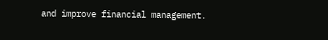and improve financial management.